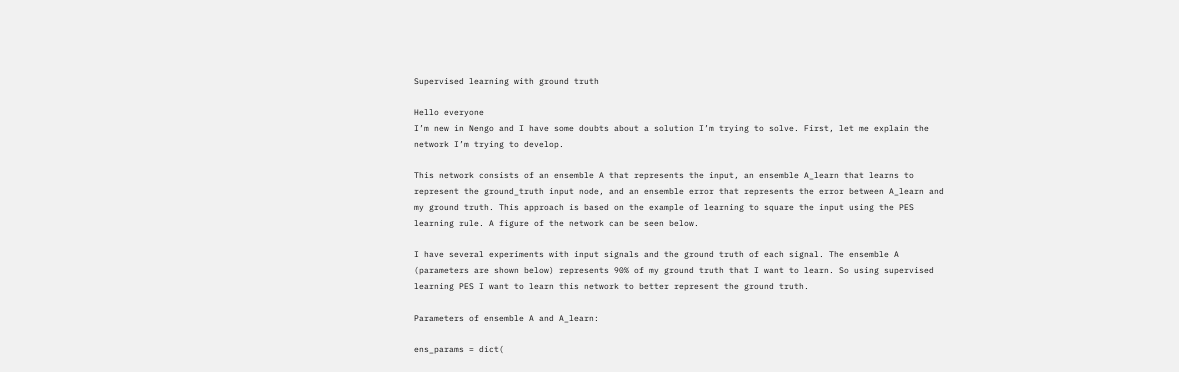Supervised learning with ground truth

Hello everyone
I’m new in Nengo and I have some doubts about a solution I’m trying to solve. First, let me explain the network I’m trying to develop.

This network consists of an ensemble A that represents the input, an ensemble A_learn that learns to represent the ground_truth input node, and an ensemble error that represents the error between A_learn and my ground truth. This approach is based on the example of learning to square the input using the PES learning rule. A figure of the network can be seen below.

I have several experiments with input signals and the ground truth of each signal. The ensemble A (parameters are shown below) represents 90% of my ground truth that I want to learn. So using supervised learning PES I want to learn this network to better represent the ground truth.

Parameters of ensemble A and A_learn:

ens_params = dict(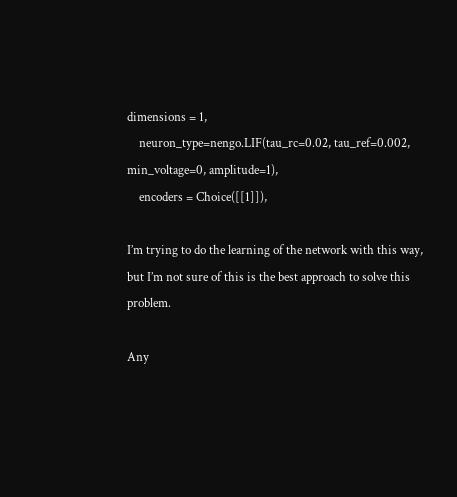dimensions = 1,
    neuron_type=nengo.LIF(tau_rc=0.02, tau_ref=0.002, min_voltage=0, amplitude=1),
    encoders = Choice([[1]]),

I’m trying to do the learning of the network with this way, but I’m not sure of this is the best approach to solve this problem.

Any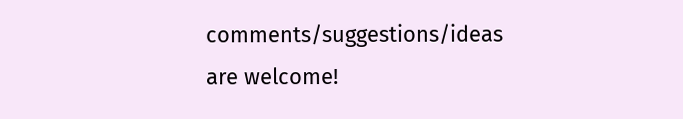comments/suggestions/ideas are welcome!